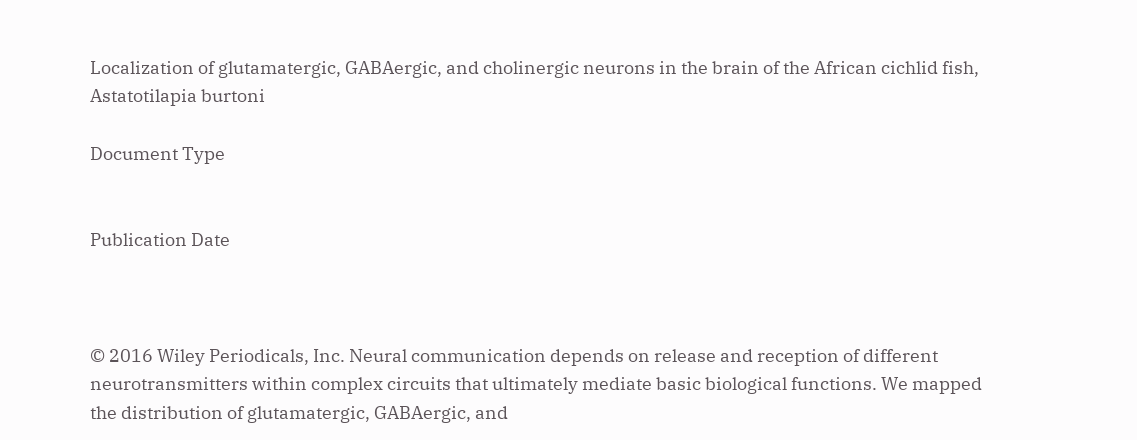Localization of glutamatergic, GABAergic, and cholinergic neurons in the brain of the African cichlid fish, Astatotilapia burtoni

Document Type


Publication Date



© 2016 Wiley Periodicals, Inc. Neural communication depends on release and reception of different neurotransmitters within complex circuits that ultimately mediate basic biological functions. We mapped the distribution of glutamatergic, GABAergic, and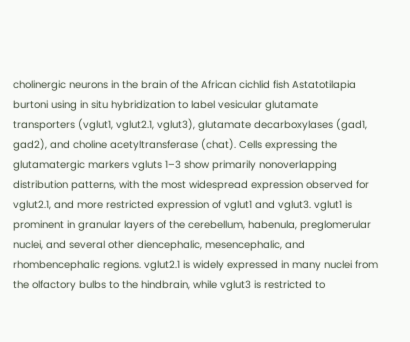cholinergic neurons in the brain of the African cichlid fish Astatotilapia burtoni using in situ hybridization to label vesicular glutamate transporters (vglut1, vglut2.1, vglut3), glutamate decarboxylases (gad1, gad2), and choline acetyltransferase (chat). Cells expressing the glutamatergic markers vgluts 1–3 show primarily nonoverlapping distribution patterns, with the most widespread expression observed for vglut2.1, and more restricted expression of vglut1 and vglut3. vglut1 is prominent in granular layers of the cerebellum, habenula, preglomerular nuclei, and several other diencephalic, mesencephalic, and rhombencephalic regions. vglut2.1 is widely expressed in many nuclei from the olfactory bulbs to the hindbrain, while vglut3 is restricted to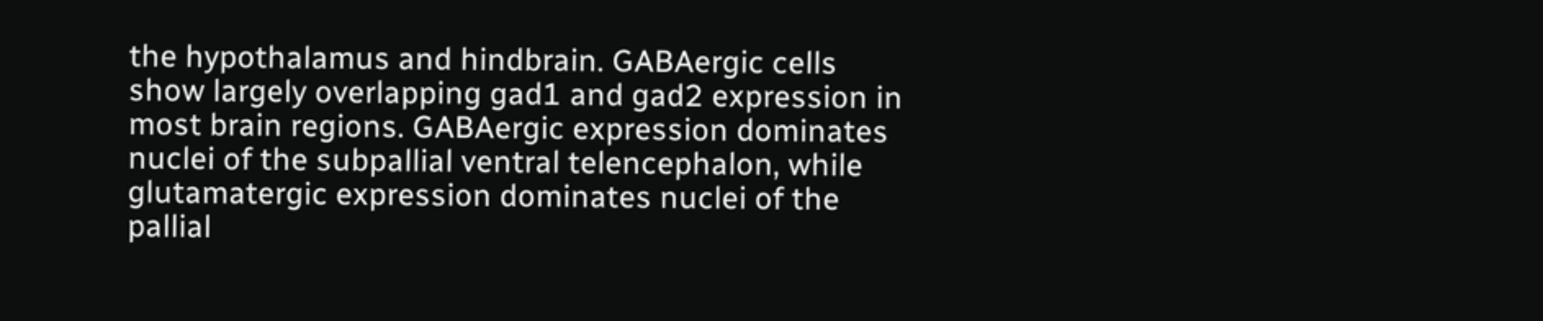the hypothalamus and hindbrain. GABAergic cells show largely overlapping gad1 and gad2 expression in most brain regions. GABAergic expression dominates nuclei of the subpallial ventral telencephalon, while glutamatergic expression dominates nuclei of the pallial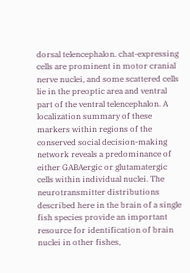dorsal telencephalon. chat-expressing cells are prominent in motor cranial nerve nuclei, and some scattered cells lie in the preoptic area and ventral part of the ventral telencephalon. A localization summary of these markers within regions of the conserved social decision-making network reveals a predominance of either GABAergic or glutamatergic cells within individual nuclei. The neurotransmitter distributions described here in the brain of a single fish species provide an important resource for identification of brain nuclei in other fishes,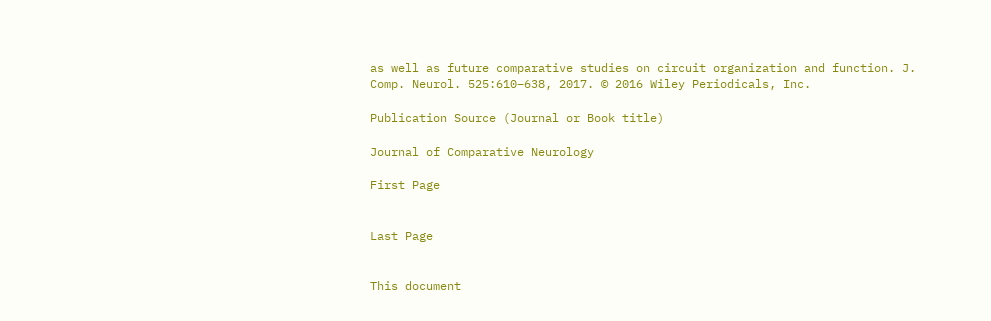as well as future comparative studies on circuit organization and function. J. Comp. Neurol. 525:610–638, 2017. © 2016 Wiley Periodicals, Inc.

Publication Source (Journal or Book title)

Journal of Comparative Neurology

First Page


Last Page


This document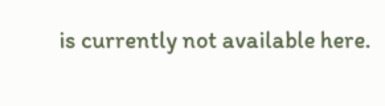is currently not available here.